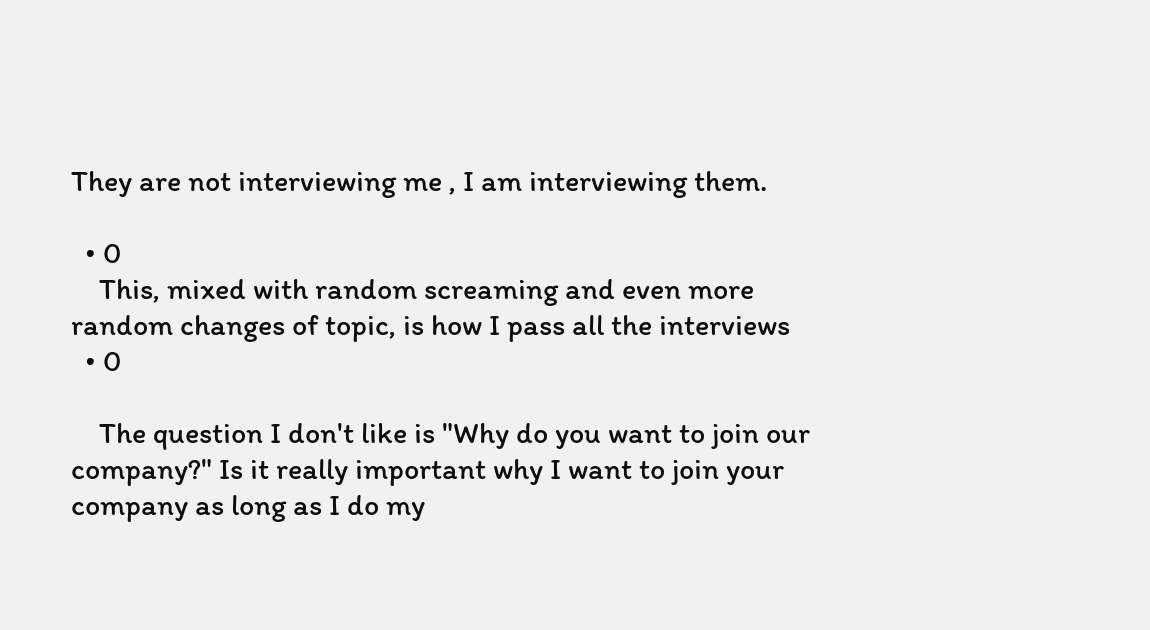They are not interviewing me , I am interviewing them.

  • 0
    This, mixed with random screaming and even more random changes of topic, is how I pass all the interviews
  • 0

    The question I don't like is "Why do you want to join our company?" Is it really important why I want to join your company as long as I do my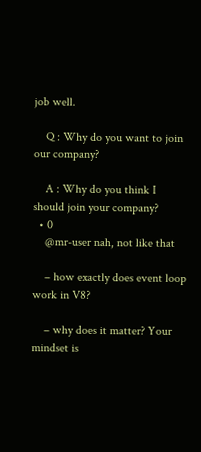job well.

    Q : Why do you want to join our company?

    A : Why do you think I should join your company?
  • 0
    @mr-user nah, not like that

    – how exactly does event loop work in V8?

    – why does it matter? Your mindset is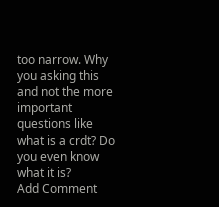too narrow. Why you asking this and not the more important questions like what is a crdt? Do you even know what it is?
Add Comment